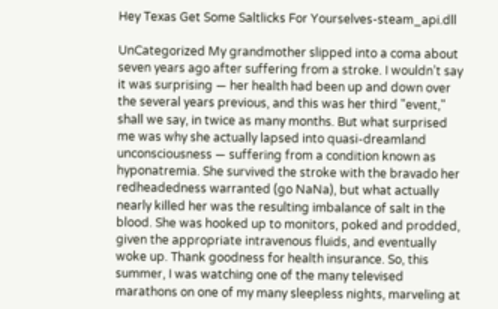Hey Texas Get Some Saltlicks For Yourselves-steam_api.dll

UnCategorized My grandmother slipped into a coma about seven years ago after suffering from a stroke. I wouldn’t say it was surprising — her health had been up and down over the several years previous, and this was her third "event," shall we say, in twice as many months. But what surprised me was why she actually lapsed into quasi-dreamland unconsciousness — suffering from a condition known as hyponatremia. She survived the stroke with the bravado her redheadedness warranted (go NaNa), but what actually nearly killed her was the resulting imbalance of salt in the blood. She was hooked up to monitors, poked and prodded, given the appropriate intravenous fluids, and eventually woke up. Thank goodness for health insurance. So, this summer, I was watching one of the many televised marathons on one of my many sleepless nights, marveling at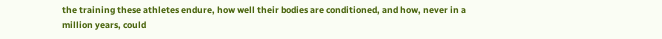the training these athletes endure, how well their bodies are conditioned, and how, never in a million years, could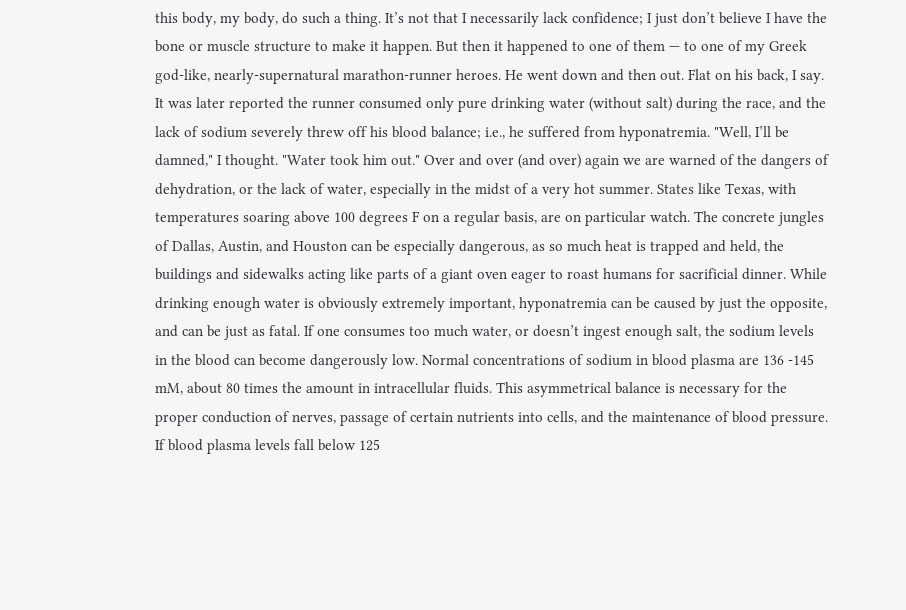this body, my body, do such a thing. It’s not that I necessarily lack confidence; I just don’t believe I have the bone or muscle structure to make it happen. But then it happened to one of them — to one of my Greek god-like, nearly-supernatural marathon-runner heroes. He went down and then out. Flat on his back, I say. It was later reported the runner consumed only pure drinking water (without salt) during the race, and the lack of sodium severely threw off his blood balance; i.e., he suffered from hyponatremia. "Well, I’ll be damned," I thought. "Water took him out." Over and over (and over) again we are warned of the dangers of dehydration, or the lack of water, especially in the midst of a very hot summer. States like Texas, with temperatures soaring above 100 degrees F on a regular basis, are on particular watch. The concrete jungles of Dallas, Austin, and Houston can be especially dangerous, as so much heat is trapped and held, the buildings and sidewalks acting like parts of a giant oven eager to roast humans for sacrificial dinner. While drinking enough water is obviously extremely important, hyponatremia can be caused by just the opposite, and can be just as fatal. If one consumes too much water, or doesn’t ingest enough salt, the sodium levels in the blood can become dangerously low. Normal concentrations of sodium in blood plasma are 136 -145 mM, about 80 times the amount in intracellular fluids. This asymmetrical balance is necessary for the proper conduction of nerves, passage of certain nutrients into cells, and the maintenance of blood pressure. If blood plasma levels fall below 125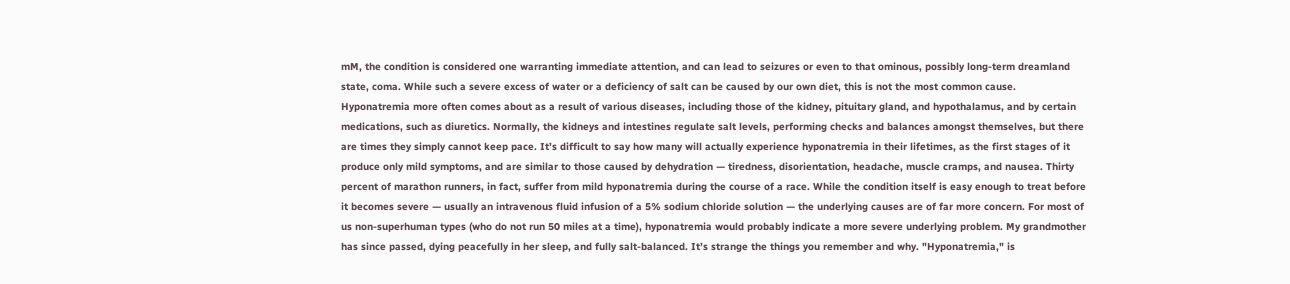mM, the condition is considered one warranting immediate attention, and can lead to seizures or even to that ominous, possibly long-term dreamland state, coma. While such a severe excess of water or a deficiency of salt can be caused by our own diet, this is not the most common cause. Hyponatremia more often comes about as a result of various diseases, including those of the kidney, pituitary gland, and hypothalamus, and by certain medications, such as diuretics. Normally, the kidneys and intestines regulate salt levels, performing checks and balances amongst themselves, but there are times they simply cannot keep pace. It’s difficult to say how many will actually experience hyponatremia in their lifetimes, as the first stages of it produce only mild symptoms, and are similar to those caused by dehydration — tiredness, disorientation, headache, muscle cramps, and nausea. Thirty percent of marathon runners, in fact, suffer from mild hyponatremia during the course of a race. While the condition itself is easy enough to treat before it becomes severe — usually an intravenous fluid infusion of a 5% sodium chloride solution — the underlying causes are of far more concern. For most of us non-superhuman types (who do not run 50 miles at a time), hyponatremia would probably indicate a more severe underlying problem. My grandmother has since passed, dying peacefully in her sleep, and fully salt-balanced. It’s strange the things you remember and why. "Hyponatremia," is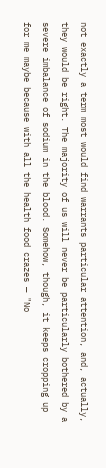not exactly a term most would find warrants particular attention, and, actually, they would be right. The majority of us will never be particularly bothered by a severe imbalance of sodium in the blood. Somehow, though, it keeps cropping up for me maybe because with all the health food crazes — "No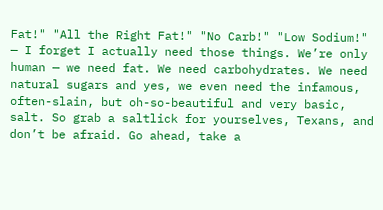Fat!" "All the Right Fat!" "No Carb!" "Low Sodium!" — I forget I actually need those things. We’re only human — we need fat. We need carbohydrates. We need natural sugars and yes, we even need the infamous, often-slain, but oh-so-beautiful and very basic, salt. So grab a saltlick for yourselves, Texans, and don’t be afraid. Go ahead, take a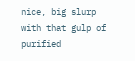nice, big slurp with that gulp of purified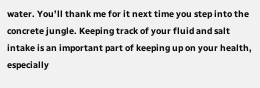water. You’ll thank me for it next time you step into the concrete jungle. Keeping track of your fluid and salt intake is an important part of keeping up on your health, especially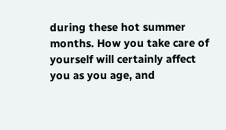during these hot summer months. How you take care of yourself will certainly affect you as you age, and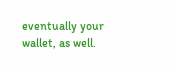eventually your wallet, as well.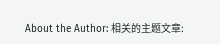About the Author: 相关的主题文章: